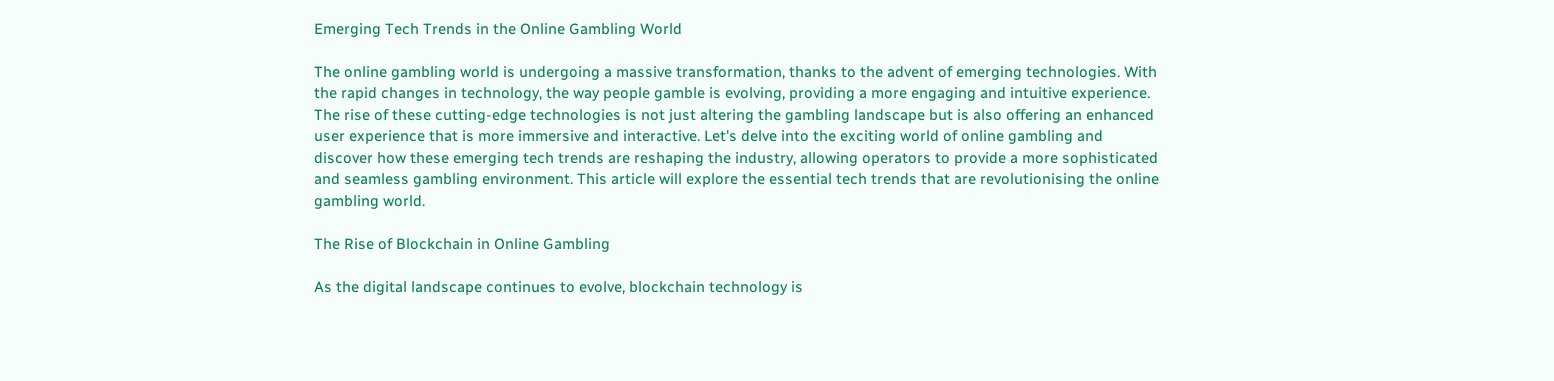Emerging Tech Trends in the Online Gambling World

The online gambling world is undergoing a massive transformation, thanks to the advent of emerging technologies. With the rapid changes in technology, the way people gamble is evolving, providing a more engaging and intuitive experience. The rise of these cutting-edge technologies is not just altering the gambling landscape but is also offering an enhanced user experience that is more immersive and interactive. Let's delve into the exciting world of online gambling and discover how these emerging tech trends are reshaping the industry, allowing operators to provide a more sophisticated and seamless gambling environment. This article will explore the essential tech trends that are revolutionising the online gambling world.

The Rise of Blockchain in Online Gambling

As the digital landscape continues to evolve, blockchain technology is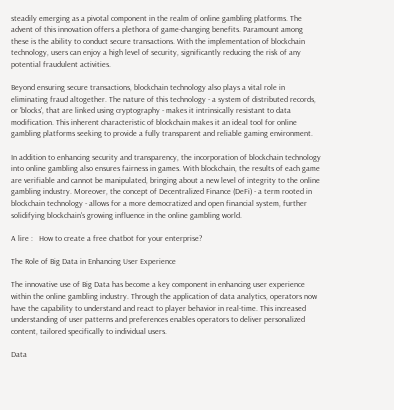steadily emerging as a pivotal component in the realm of online gambling platforms. The advent of this innovation offers a plethora of game-changing benefits. Paramount among these is the ability to conduct secure transactions. With the implementation of blockchain technology, users can enjoy a high level of security, significantly reducing the risk of any potential fraudulent activities.

Beyond ensuring secure transactions, blockchain technology also plays a vital role in eliminating fraud altogether. The nature of this technology - a system of distributed records, or 'blocks', that are linked using cryptography - makes it intrinsically resistant to data modification. This inherent characteristic of blockchain makes it an ideal tool for online gambling platforms seeking to provide a fully transparent and reliable gaming environment.

In addition to enhancing security and transparency, the incorporation of blockchain technology into online gambling also ensures fairness in games. With blockchain, the results of each game are verifiable and cannot be manipulated, bringing about a new level of integrity to the online gambling industry. Moreover, the concept of Decentralized Finance (DeFi) - a term rooted in blockchain technology - allows for a more democratized and open financial system, further solidifying blockchain's growing influence in the online gambling world.

A lire :   How to create a free chatbot for your enterprise?

The Role of Big Data in Enhancing User Experience

The innovative use of Big Data has become a key component in enhancing user experience within the online gambling industry. Through the application of data analytics, operators now have the capability to understand and react to player behavior in real-time. This increased understanding of user patterns and preferences enables operators to deliver personalized content, tailored specifically to individual users.

Data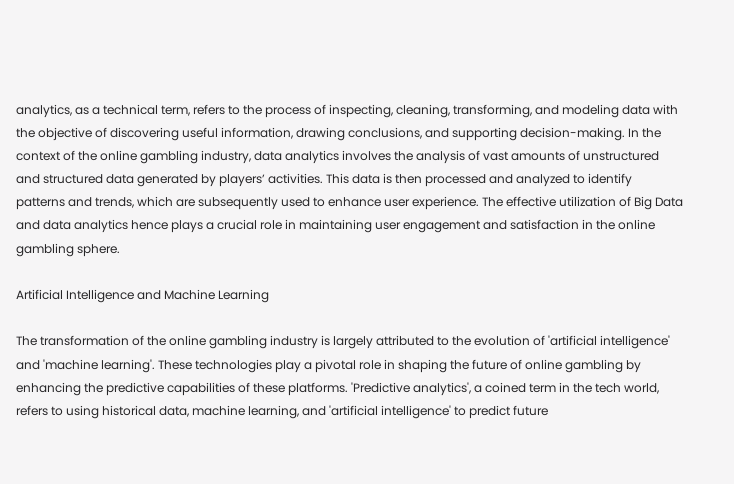analytics, as a technical term, refers to the process of inspecting, cleaning, transforming, and modeling data with the objective of discovering useful information, drawing conclusions, and supporting decision-making. In the context of the online gambling industry, data analytics involves the analysis of vast amounts of unstructured and structured data generated by players’ activities. This data is then processed and analyzed to identify patterns and trends, which are subsequently used to enhance user experience. The effective utilization of Big Data and data analytics hence plays a crucial role in maintaining user engagement and satisfaction in the online gambling sphere.

Artificial Intelligence and Machine Learning

The transformation of the online gambling industry is largely attributed to the evolution of 'artificial intelligence' and 'machine learning'. These technologies play a pivotal role in shaping the future of online gambling by enhancing the predictive capabilities of these platforms. 'Predictive analytics', a coined term in the tech world, refers to using historical data, machine learning, and 'artificial intelligence' to predict future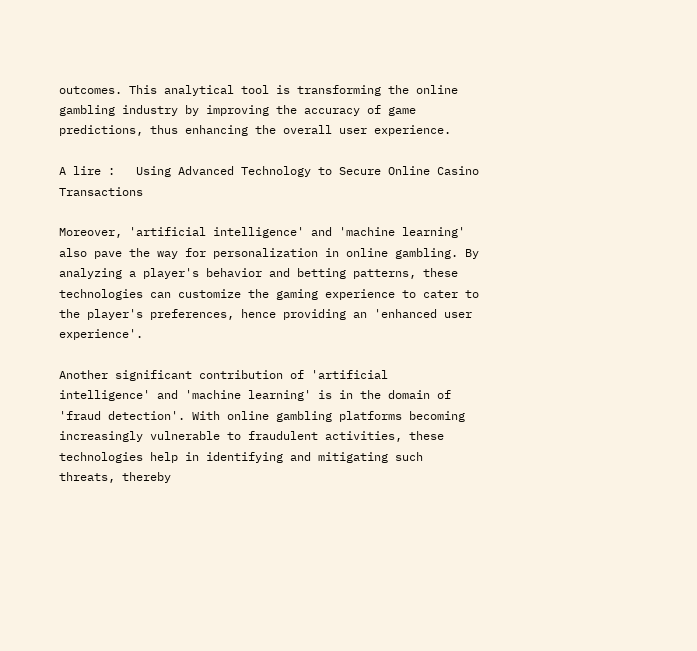outcomes. This analytical tool is transforming the online gambling industry by improving the accuracy of game predictions, thus enhancing the overall user experience.

A lire :   Using Advanced Technology to Secure Online Casino Transactions

Moreover, 'artificial intelligence' and 'machine learning' also pave the way for personalization in online gambling. By analyzing a player's behavior and betting patterns, these technologies can customize the gaming experience to cater to the player's preferences, hence providing an 'enhanced user experience'.

Another significant contribution of 'artificial intelligence' and 'machine learning' is in the domain of 'fraud detection'. With online gambling platforms becoming increasingly vulnerable to fraudulent activities, these technologies help in identifying and mitigating such threats, thereby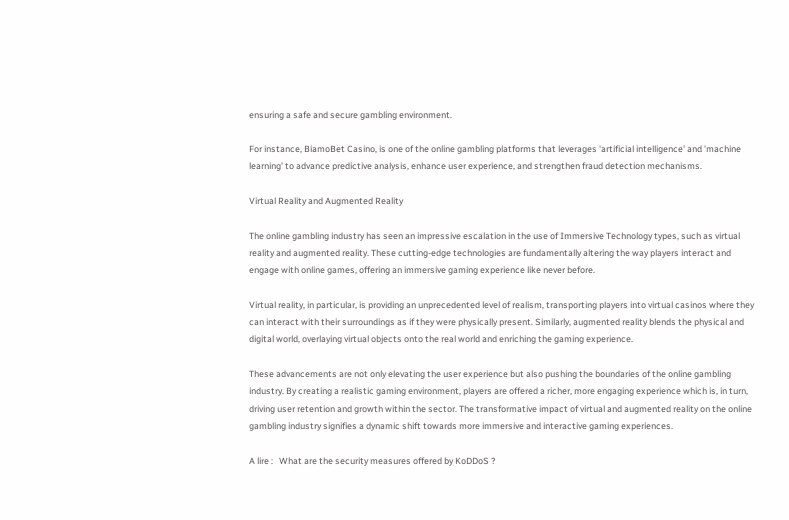ensuring a safe and secure gambling environment.

For instance, BiamoBet Casino, is one of the online gambling platforms that leverages 'artificial intelligence' and 'machine learning' to advance predictive analysis, enhance user experience, and strengthen fraud detection mechanisms.

Virtual Reality and Augmented Reality

The online gambling industry has seen an impressive escalation in the use of Immersive Technology types, such as virtual reality and augmented reality. These cutting-edge technologies are fundamentally altering the way players interact and engage with online games, offering an immersive gaming experience like never before.

Virtual reality, in particular, is providing an unprecedented level of realism, transporting players into virtual casinos where they can interact with their surroundings as if they were physically present. Similarly, augmented reality blends the physical and digital world, overlaying virtual objects onto the real world and enriching the gaming experience.

These advancements are not only elevating the user experience but also pushing the boundaries of the online gambling industry. By creating a realistic gaming environment, players are offered a richer, more engaging experience which is, in turn, driving user retention and growth within the sector. The transformative impact of virtual and augmented reality on the online gambling industry signifies a dynamic shift towards more immersive and interactive gaming experiences.

A lire :   What are the security measures offered by KoDDoS ?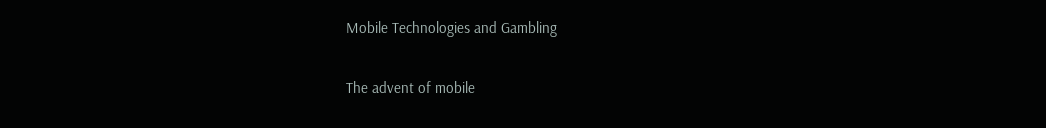Mobile Technologies and Gambling

The advent of mobile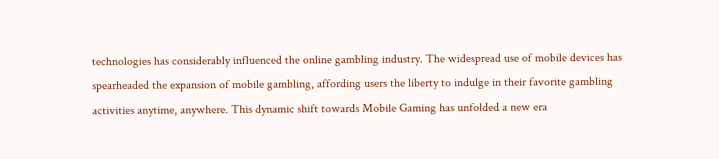technologies has considerably influenced the online gambling industry. The widespread use of mobile devices has spearheaded the expansion of mobile gambling, affording users the liberty to indulge in their favorite gambling activities anytime, anywhere. This dynamic shift towards Mobile Gaming has unfolded a new era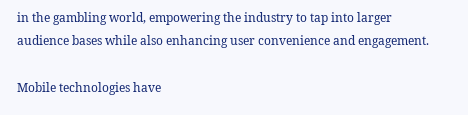in the gambling world, empowering the industry to tap into larger audience bases while also enhancing user convenience and engagement.

Mobile technologies have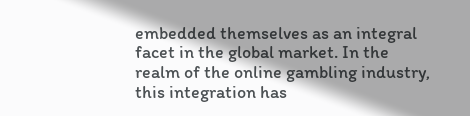embedded themselves as an integral facet in the global market. In the realm of the online gambling industry, this integration has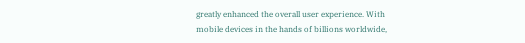greatly enhanced the overall user experience. With mobile devices in the hands of billions worldwide,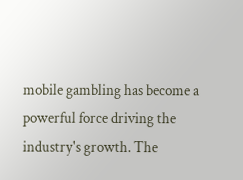mobile gambling has become a powerful force driving the industry's growth. The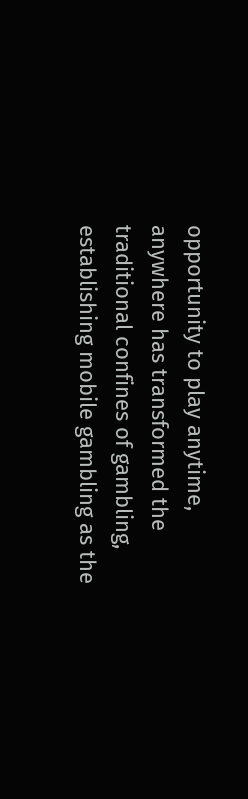opportunity to play anytime, anywhere has transformed the traditional confines of gambling, establishing mobile gambling as the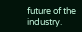future of the industry.